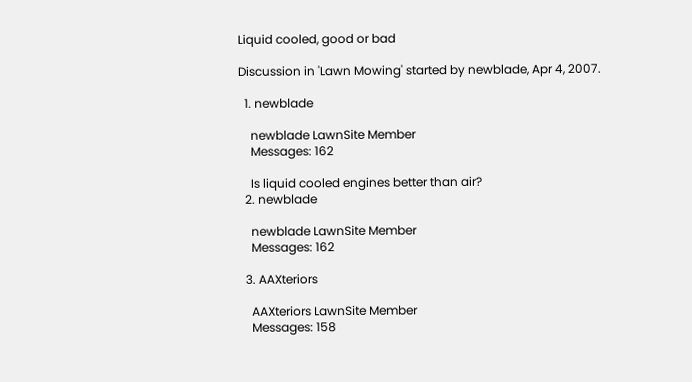Liquid cooled, good or bad

Discussion in 'Lawn Mowing' started by newblade, Apr 4, 2007.

  1. newblade

    newblade LawnSite Member
    Messages: 162

    Is liquid cooled engines better than air?
  2. newblade

    newblade LawnSite Member
    Messages: 162

  3. AAXteriors

    AAXteriors LawnSite Member
    Messages: 158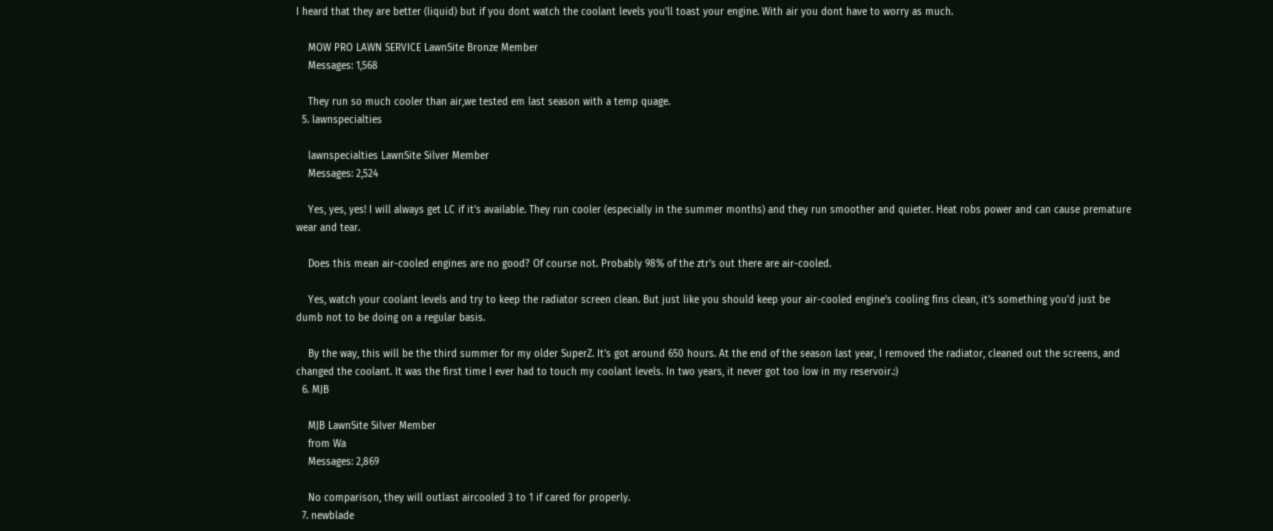I heard that they are better (liquid) but if you dont watch the coolant levels you'll toast your engine. With air you dont have to worry as much.

    MOW PRO LAWN SERVICE LawnSite Bronze Member
    Messages: 1,568

    They run so much cooler than air,we tested em last season with a temp quage.
  5. lawnspecialties

    lawnspecialties LawnSite Silver Member
    Messages: 2,524

    Yes, yes, yes! I will always get LC if it's available. They run cooler (especially in the summer months) and they run smoother and quieter. Heat robs power and can cause premature wear and tear.

    Does this mean air-cooled engines are no good? Of course not. Probably 98% of the ztr's out there are air-cooled.

    Yes, watch your coolant levels and try to keep the radiator screen clean. But just like you should keep your air-cooled engine's cooling fins clean, it's something you'd just be dumb not to be doing on a regular basis.

    By the way, this will be the third summer for my older SuperZ. It's got around 650 hours. At the end of the season last year, I removed the radiator, cleaned out the screens, and changed the coolant. It was the first time I ever had to touch my coolant levels. In two years, it never got too low in my reservoir.:)
  6. MJB

    MJB LawnSite Silver Member
    from Wa
    Messages: 2,869

    No comparison, they will outlast aircooled 3 to 1 if cared for properly.
  7. newblade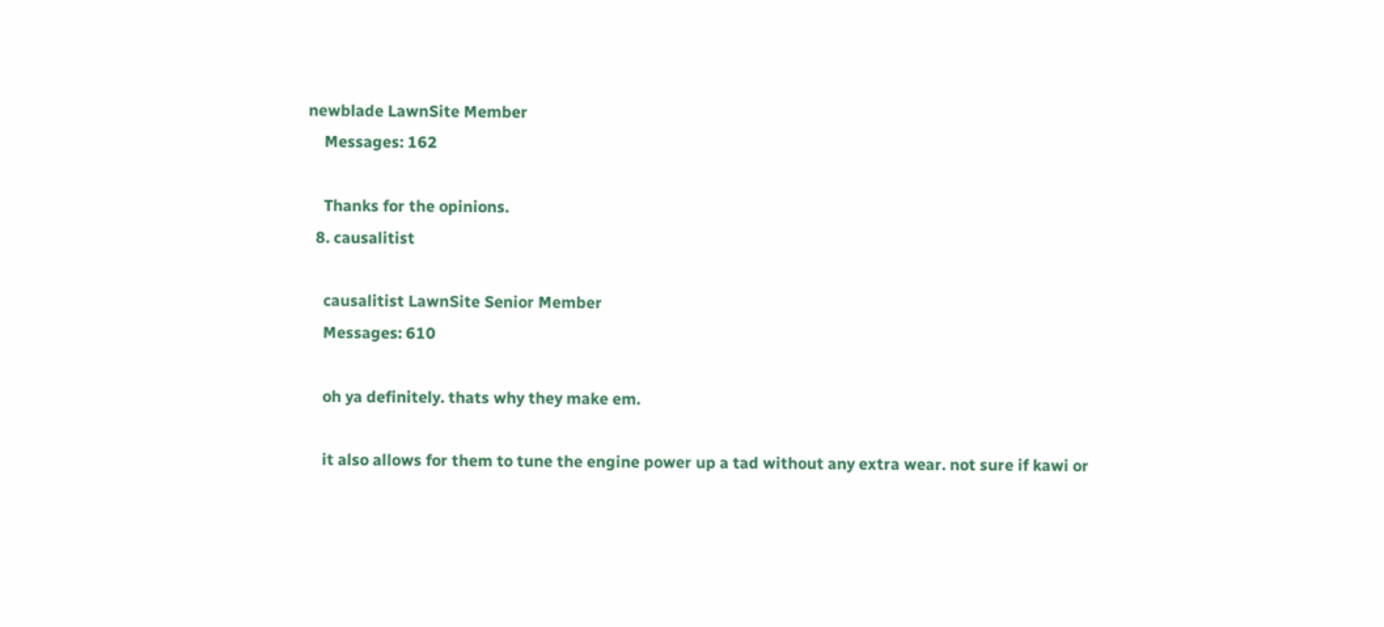newblade LawnSite Member
    Messages: 162

    Thanks for the opinions.
  8. causalitist

    causalitist LawnSite Senior Member
    Messages: 610

    oh ya definitely. thats why they make em.

    it also allows for them to tune the engine power up a tad without any extra wear. not sure if kawi or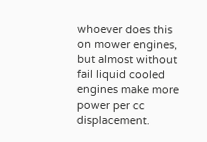whoever does this on mower engines, but almost without fail liquid cooled engines make more power per cc displacement.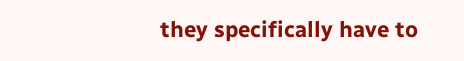they specifically have to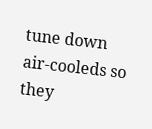tune down air-cooleds so they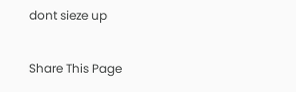dont sieze up

Share This Page